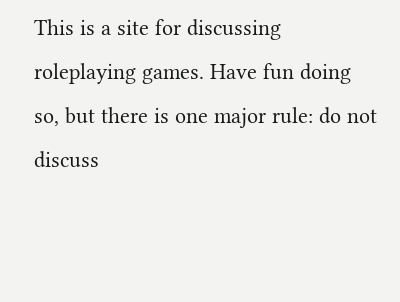This is a site for discussing roleplaying games. Have fun doing so, but there is one major rule: do not discuss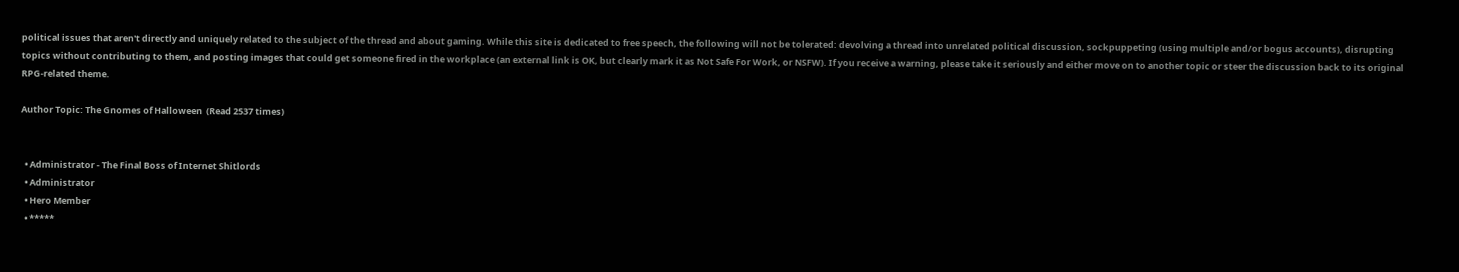political issues that aren't directly and uniquely related to the subject of the thread and about gaming. While this site is dedicated to free speech, the following will not be tolerated: devolving a thread into unrelated political discussion, sockpuppeting (using multiple and/or bogus accounts), disrupting topics without contributing to them, and posting images that could get someone fired in the workplace (an external link is OK, but clearly mark it as Not Safe For Work, or NSFW). If you receive a warning, please take it seriously and either move on to another topic or steer the discussion back to its original RPG-related theme.

Author Topic: The Gnomes of Halloween  (Read 2537 times)


  • Administrator - The Final Boss of Internet Shitlords
  • Administrator
  • Hero Member
  • *****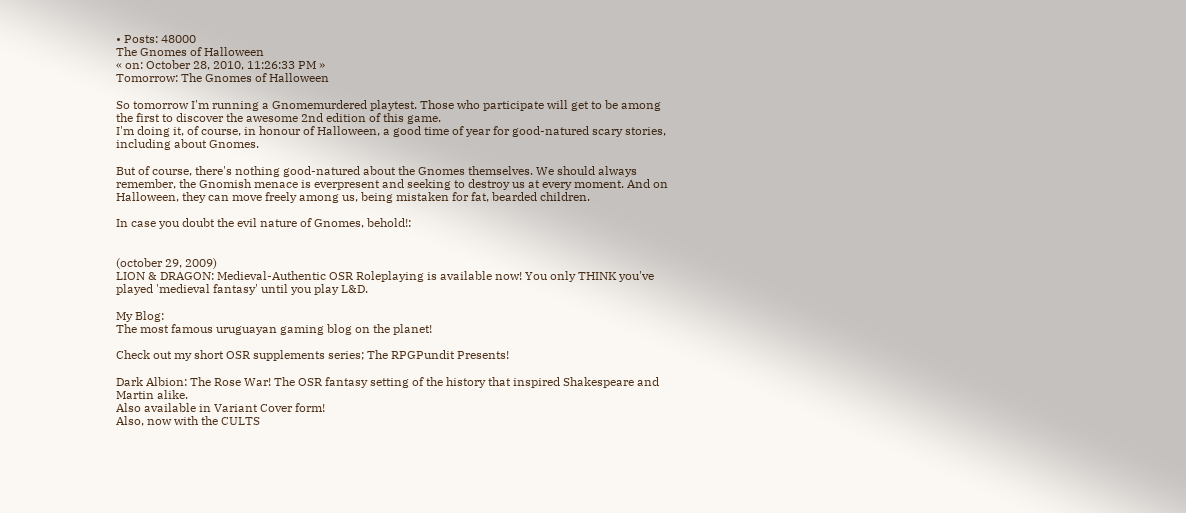• Posts: 48000
The Gnomes of Halloween
« on: October 28, 2010, 11:26:33 PM »
Tomorrow: The Gnomes of Halloween

So tomorrow I'm running a Gnomemurdered playtest. Those who participate will get to be among the first to discover the awesome 2nd edition of this game.
I'm doing it, of course, in honour of Halloween, a good time of year for good-natured scary stories, including about Gnomes.

But of course, there's nothing good-natured about the Gnomes themselves. We should always remember, the Gnomish menace is everpresent and seeking to destroy us at every moment. And on Halloween, they can move freely among us, being mistaken for fat, bearded children.

In case you doubt the evil nature of Gnomes, behold!:


(october 29, 2009)
LION & DRAGON: Medieval-Authentic OSR Roleplaying is available now! You only THINK you've played 'medieval fantasy' until you play L&D.

My Blog:
The most famous uruguayan gaming blog on the planet!

Check out my short OSR supplements series; The RPGPundit Presents!

Dark Albion: The Rose War! The OSR fantasy setting of the history that inspired Shakespeare and Martin alike.
Also available in Variant Cover form!
Also, now with the CULTS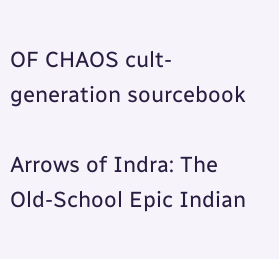OF CHAOS cult-generation sourcebook

Arrows of Indra: The Old-School Epic Indian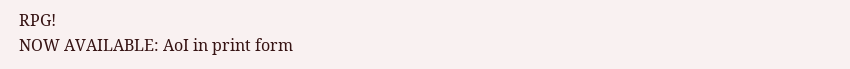RPG!
NOW AVAILABLE: AoI in print form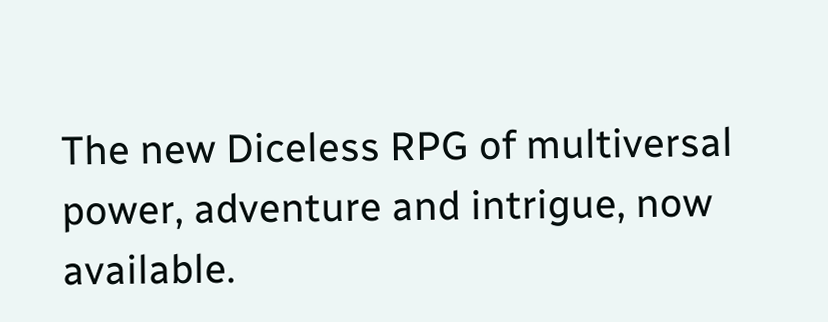The new Diceless RPG of multiversal power, adventure and intrigue, now available.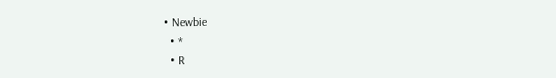• Newbie
  • *
  • R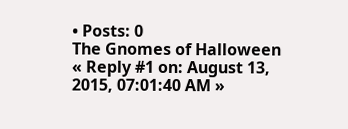• Posts: 0
The Gnomes of Halloween
« Reply #1 on: August 13, 2015, 07:01:40 AM »